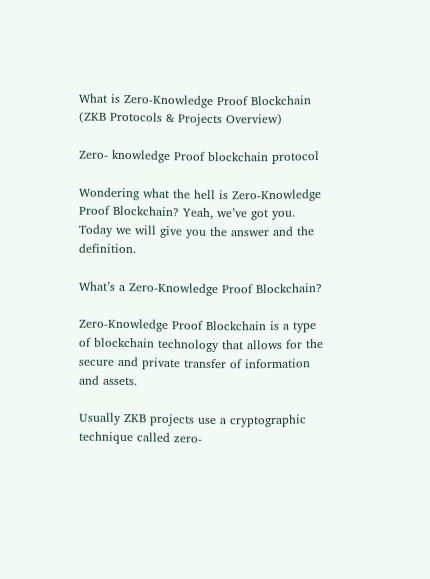What is Zero-Knowledge Proof Blockchain (ZKB Protocols & Projects Overview)

Zero- knowledge Proof blockchain protocol

Wondering what the hell is Zero-Knowledge Proof Blockchain? Yeah, we’ve got you. Today we will give you the answer and the definition.

What’s a Zero-Knowledge Proof Blockchain?

Zero-Knowledge Proof Blockchain is a type of blockchain technology that allows for the secure and private transfer of information and assets.

Usually ZKB projects use a cryptographic technique called zero-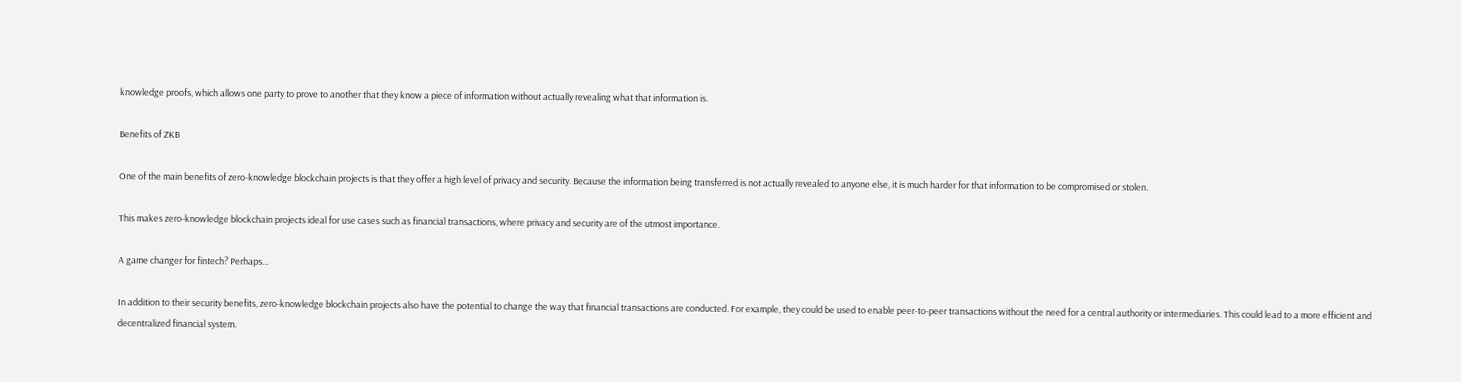knowledge proofs, which allows one party to prove to another that they know a piece of information without actually revealing what that information is.

Benefits of ZKB

One of the main benefits of zero-knowledge blockchain projects is that they offer a high level of privacy and security. Because the information being transferred is not actually revealed to anyone else, it is much harder for that information to be compromised or stolen.

This makes zero-knowledge blockchain projects ideal for use cases such as financial transactions, where privacy and security are of the utmost importance.

A game changer for fintech? Perhaps…

In addition to their security benefits, zero-knowledge blockchain projects also have the potential to change the way that financial transactions are conducted. For example, they could be used to enable peer-to-peer transactions without the need for a central authority or intermediaries. This could lead to a more efficient and decentralized financial system.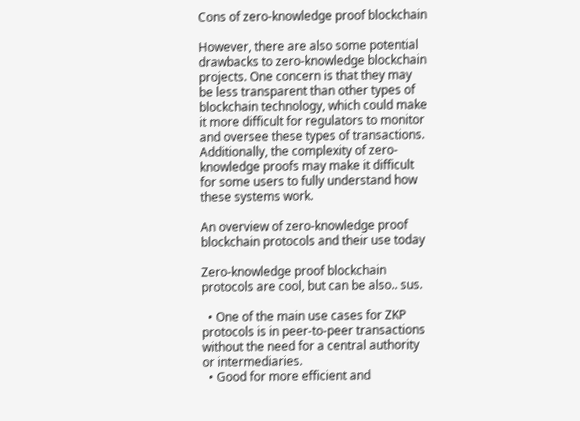Cons of zero-knowledge proof blockchain

However, there are also some potential drawbacks to zero-knowledge blockchain projects. One concern is that they may be less transparent than other types of blockchain technology, which could make it more difficult for regulators to monitor and oversee these types of transactions. Additionally, the complexity of zero-knowledge proofs may make it difficult for some users to fully understand how these systems work.

An overview of zero-knowledge proof blockchain protocols and their use today

Zero-knowledge proof blockchain protocols are cool, but can be also.. sus.

  • One of the main use cases for ZKP protocols is in peer-to-peer transactions without the need for a central authority or intermediaries.
  • Good for more efficient and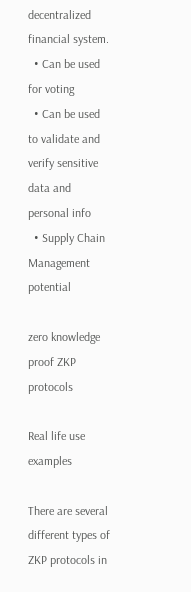decentralized financial system.
  • Can be used for voting
  • Can be used to validate and verify sensitive data and personal info
  • Supply Chain Management potential

zero knowledge proof ZKP protocols

Real life use examples

There are several different types of ZKP protocols in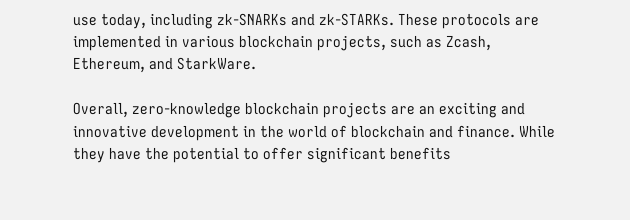use today, including zk-SNARKs and zk-STARKs. These protocols are implemented in various blockchain projects, such as Zcash, Ethereum, and StarkWare.

Overall, zero-knowledge blockchain projects are an exciting and innovative development in the world of blockchain and finance. While they have the potential to offer significant benefits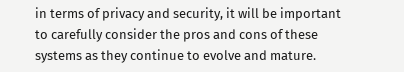in terms of privacy and security, it will be important to carefully consider the pros and cons of these systems as they continue to evolve and mature.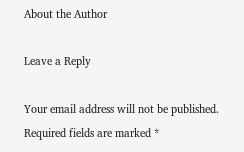About the Author

Leave a Reply

Your email address will not be published. Required fields are marked *